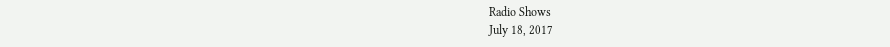Radio Shows
July 18, 2017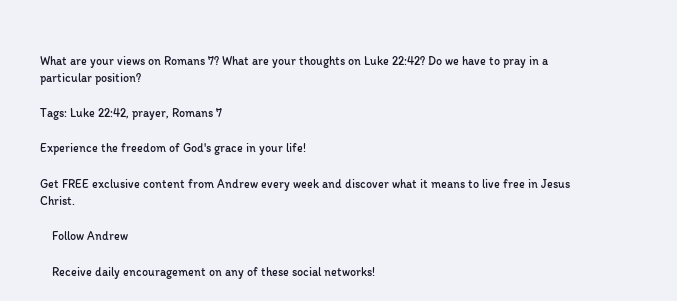What are your views on Romans 7? What are your thoughts on Luke 22:42? Do we have to pray in a particular position?

Tags: Luke 22:42, prayer, Romans 7

Experience the freedom of God's grace in your life!

Get FREE exclusive content from Andrew every week and discover what it means to live free in Jesus Christ.

    Follow Andrew

    Receive daily encouragement on any of these social networks!